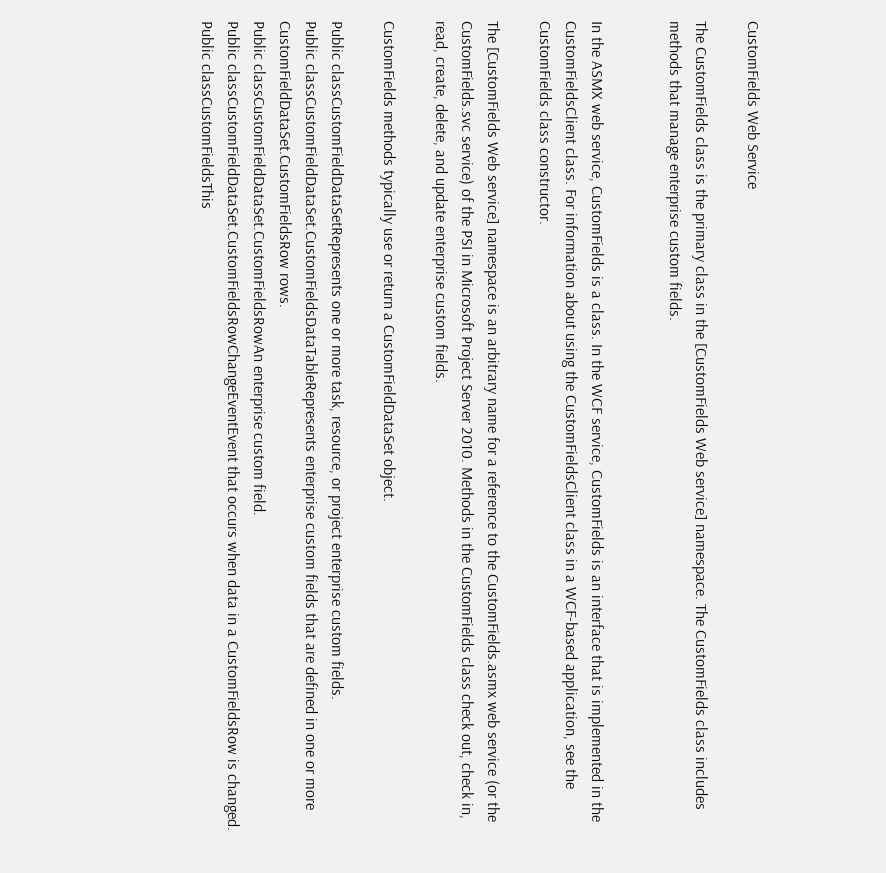CustomFields Web Service

The CustomFields class is the primary class in the [CustomFields Web service] namespace. The CustomFields class includes methods that manage enterprise custom fields.


In the ASMX web service, CustomFields is a class. In the WCF service, CustomFields is an interface that is implemented in the CustomFieldsClient class. For information about using the CustomFieldsClient class in a WCF-based application, see the CustomFields class constructor.

The [CustomFields Web service] namespace is an arbitrary name for a reference to the CustomFields.asmx web service (or the CustomFields.svc service) of the PSI in Microsoft Project Server 2010. Methods in the CustomFields class check out, check in, read, create, delete, and update enterprise custom fields.

CustomFields methods typically use or return a CustomFieldDataSet object.

Public classCustomFieldDataSetRepresents one or more task, resource, or project enterprise custom fields.
Public classCustomFieldDataSet.CustomFieldsDataTableRepresents enterprise custom fields that are defined in one or more CustomFieldDataSet.CustomFieldsRow rows.
Public classCustomFieldDataSet.CustomFieldsRowAn enterprise custom field.
Public classCustomFieldDataSet.CustomFieldsRowChangeEventEvent that occurs when data in a CustomFieldsRow is changed.
Public classCustomFieldsThis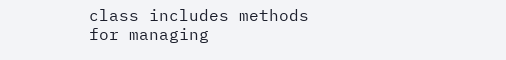class includes methods for managing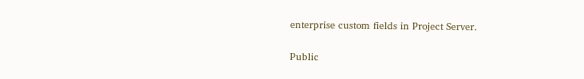enterprise custom fields in Project Server.

Public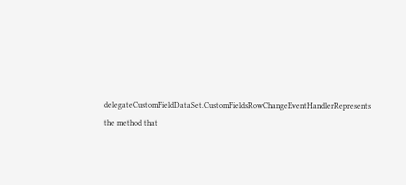delegateCustomFieldDataSet.CustomFieldsRowChangeEventHandlerRepresents the method that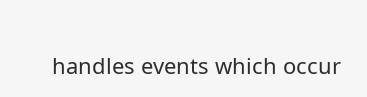handles events which occur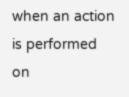when an action is performed on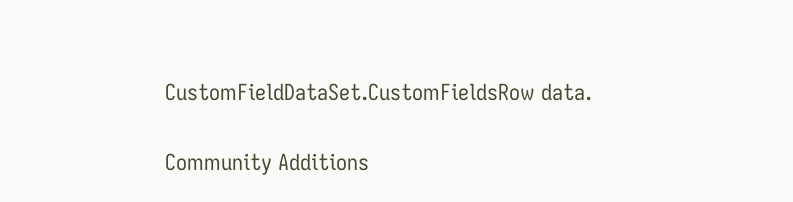CustomFieldDataSet.CustomFieldsRow data.

Community Additions